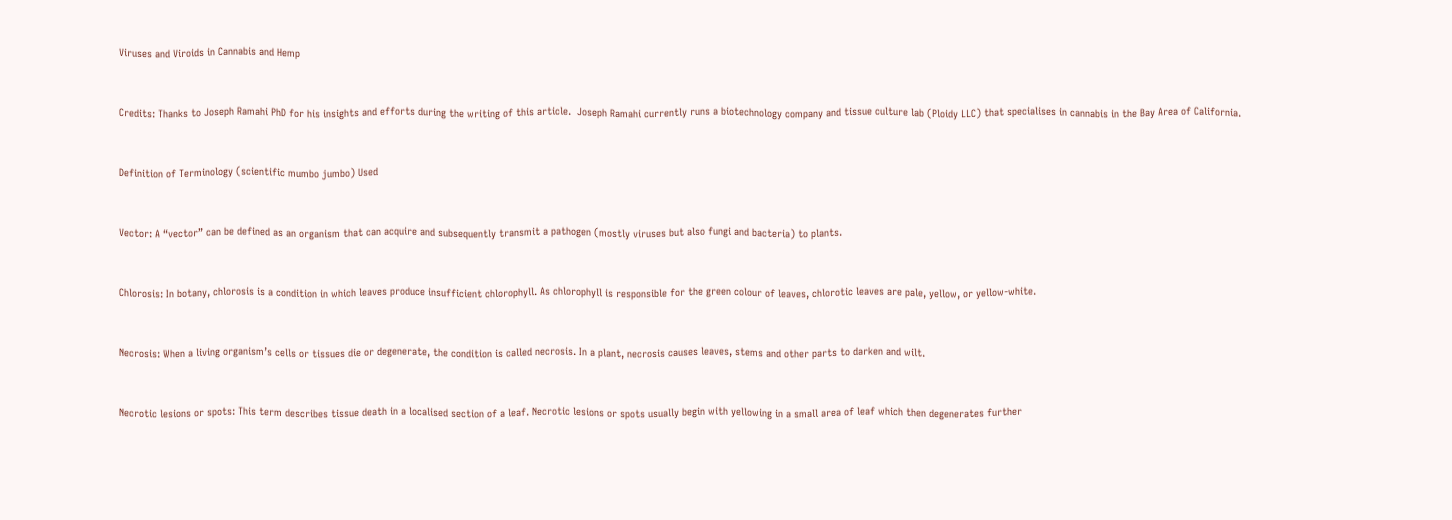Viruses and Viroids in Cannabis and Hemp


Credits: Thanks to Joseph Ramahi PhD for his insights and efforts during the writing of this article.  Joseph Ramahi currently runs a biotechnology company and tissue culture lab (Ploidy LLC) that specialises in cannabis in the Bay Area of California.


Definition of Terminology (scientific mumbo jumbo) Used


Vector: A “vector” can be defined as an organism that can acquire and subsequently transmit a pathogen (mostly viruses but also fungi and bacteria) to plants.


Chlorosis: In botany, chlorosis is a condition in which leaves produce insufficient chlorophyll. As chlorophyll is responsible for the green colour of leaves, chlorotic leaves are pale, yellow, or yellow-white.


Necrosis: When a living organism’s cells or tissues die or degenerate, the condition is called necrosis. In a plant, necrosis causes leaves, stems and other parts to darken and wilt.


Necrotic lesions or spots: This term describes tissue death in a localised section of a leaf. Necrotic lesions or spots usually begin with yellowing in a small area of leaf which then degenerates further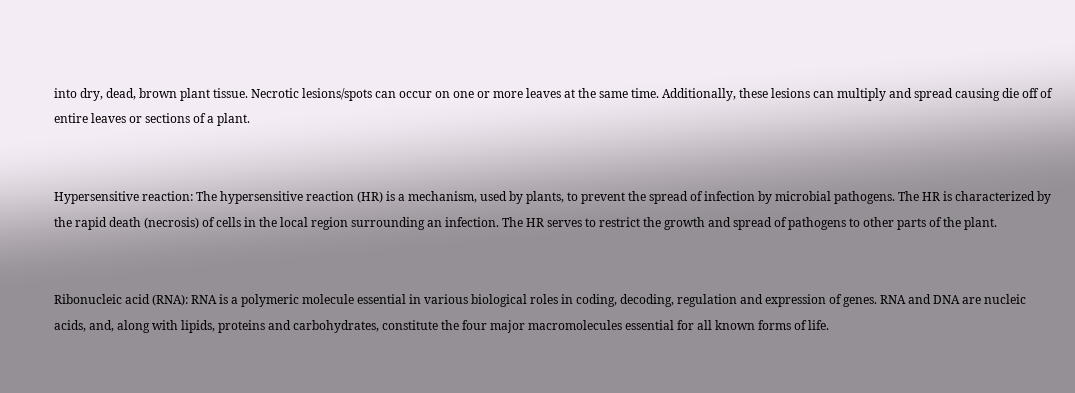into dry, dead, brown plant tissue. Necrotic lesions/spots can occur on one or more leaves at the same time. Additionally, these lesions can multiply and spread causing die off of entire leaves or sections of a plant.


Hypersensitive reaction: The hypersensitive reaction (HR) is a mechanism, used by plants, to prevent the spread of infection by microbial pathogens. The HR is characterized by the rapid death (necrosis) of cells in the local region surrounding an infection. The HR serves to restrict the growth and spread of pathogens to other parts of the plant.


Ribonucleic acid (RNA): RNA is a polymeric molecule essential in various biological roles in coding, decoding, regulation and expression of genes. RNA and DNA are nucleic acids, and, along with lipids, proteins and carbohydrates, constitute the four major macromolecules essential for all known forms of life.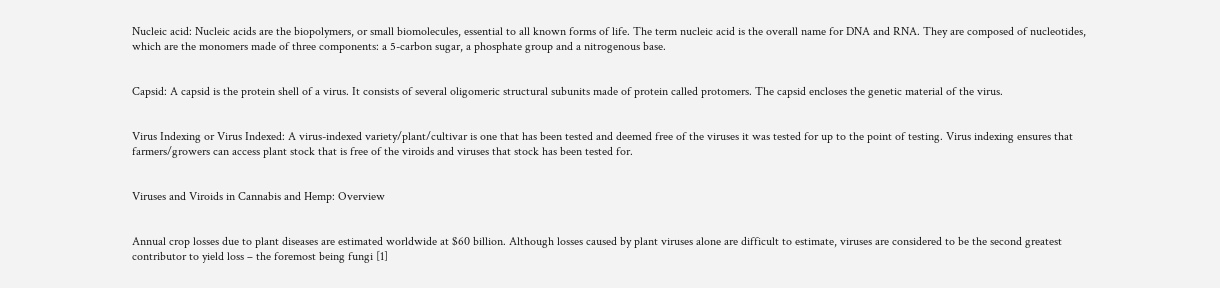Nucleic acid: Nucleic acids are the biopolymers, or small biomolecules, essential to all known forms of life. The term nucleic acid is the overall name for DNA and RNA. They are composed of nucleotides, which are the monomers made of three components: a 5-carbon sugar, a phosphate group and a nitrogenous base.


Capsid: A capsid is the protein shell of a virus. It consists of several oligomeric structural subunits made of protein called protomers. The capsid encloses the genetic material of the virus.


Virus Indexing or Virus Indexed: A virus-indexed variety/plant/cultivar is one that has been tested and deemed free of the viruses it was tested for up to the point of testing. Virus indexing ensures that farmers/growers can access plant stock that is free of the viroids and viruses that stock has been tested for.


Viruses and Viroids in Cannabis and Hemp: Overview


Annual crop losses due to plant diseases are estimated worldwide at $60 billion. Although losses caused by plant viruses alone are difficult to estimate, viruses are considered to be the second greatest contributor to yield loss – the foremost being fungi [1]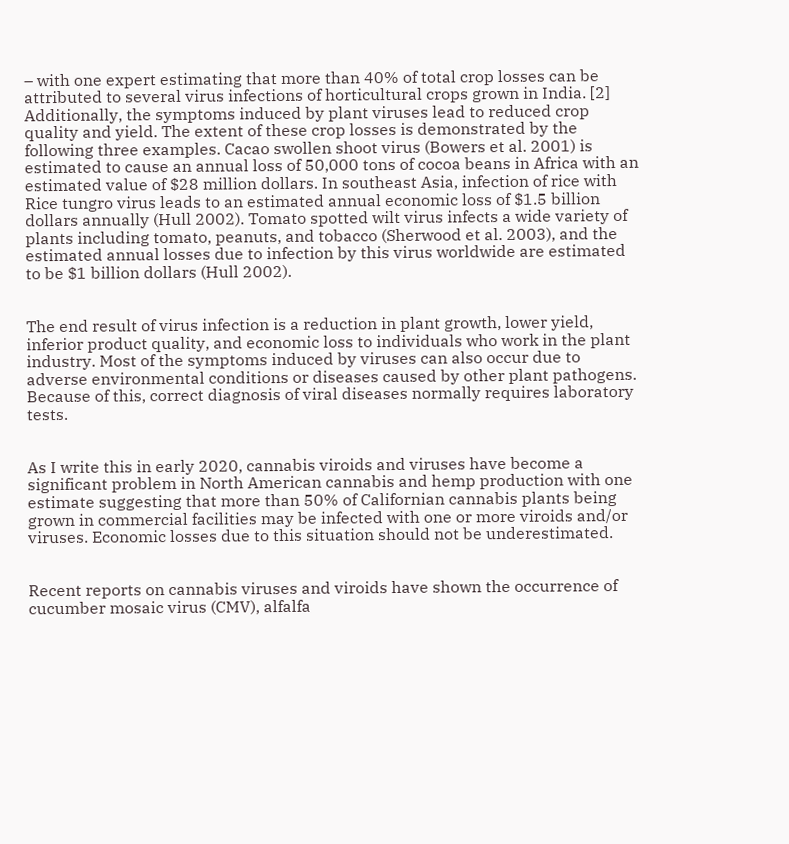– with one expert estimating that more than 40% of total crop losses can be attributed to several virus infections of horticultural crops grown in India. [2] Additionally, the symptoms induced by plant viruses lead to reduced crop quality and yield. The extent of these crop losses is demonstrated by the following three examples. Cacao swollen shoot virus (Bowers et al. 2001) is estimated to cause an annual loss of 50,000 tons of cocoa beans in Africa with an estimated value of $28 million dollars. In southeast Asia, infection of rice with Rice tungro virus leads to an estimated annual economic loss of $1.5 billion dollars annually (Hull 2002). Tomato spotted wilt virus infects a wide variety of plants including tomato, peanuts, and tobacco (Sherwood et al. 2003), and the estimated annual losses due to infection by this virus worldwide are estimated to be $1 billion dollars (Hull 2002).


The end result of virus infection is a reduction in plant growth, lower yield, inferior product quality, and economic loss to individuals who work in the plant industry. Most of the symptoms induced by viruses can also occur due to adverse environmental conditions or diseases caused by other plant pathogens. Because of this, correct diagnosis of viral diseases normally requires laboratory tests.


As I write this in early 2020, cannabis viroids and viruses have become a significant problem in North American cannabis and hemp production with one estimate suggesting that more than 50% of Californian cannabis plants being grown in commercial facilities may be infected with one or more viroids and/or viruses. Economic losses due to this situation should not be underestimated.


Recent reports on cannabis viruses and viroids have shown the occurrence of cucumber mosaic virus (CMV), alfalfa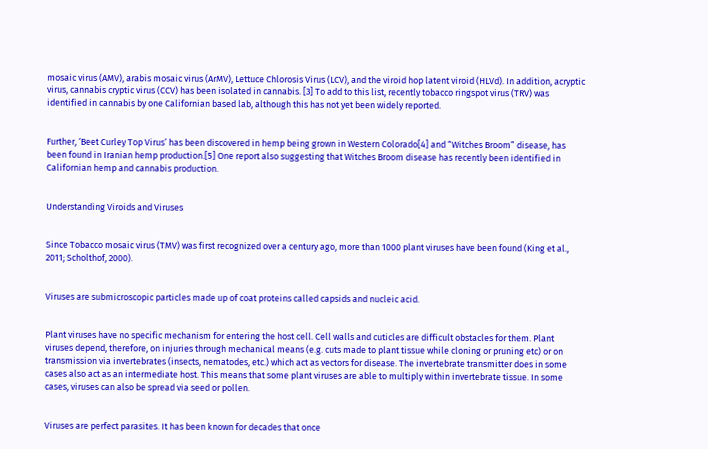mosaic virus (AMV), arabis mosaic virus (ArMV), Lettuce Chlorosis Virus (LCV), and the viroid hop latent viroid (HLVd). In addition, acryptic virus, cannabis cryptic virus (CCV) has been isolated in cannabis. [3] To add to this list, recently tobacco ringspot virus (TRV) was identified in cannabis by one Californian based lab, although this has not yet been widely reported.


Further, ‘Beet Curley Top Virus’ has been discovered in hemp being grown in Western Colorado[4] and “Witches Broom” disease, has been found in Iranian hemp production.[5] One report also suggesting that Witches Broom disease has recently been identified in Californian hemp and cannabis production.


Understanding Viroids and Viruses


Since Tobacco mosaic virus (TMV) was first recognized over a century ago, more than 1000 plant viruses have been found (King et al., 2011; Scholthof, 2000).


Viruses are submicroscopic particles made up of coat proteins called capsids and nucleic acid.


Plant viruses have no specific mechanism for entering the host cell. Cell walls and cuticles are difficult obstacles for them. Plant viruses depend, therefore, on injuries through mechanical means (e.g. cuts made to plant tissue while cloning or pruning etc) or on transmission via invertebrates (insects, nematodes, etc.) which act as vectors for disease. The invertebrate transmitter does in some cases also act as an intermediate host. This means that some plant viruses are able to multiply within invertebrate tissue. In some cases, viruses can also be spread via seed or pollen.


Viruses are perfect parasites. It has been known for decades that once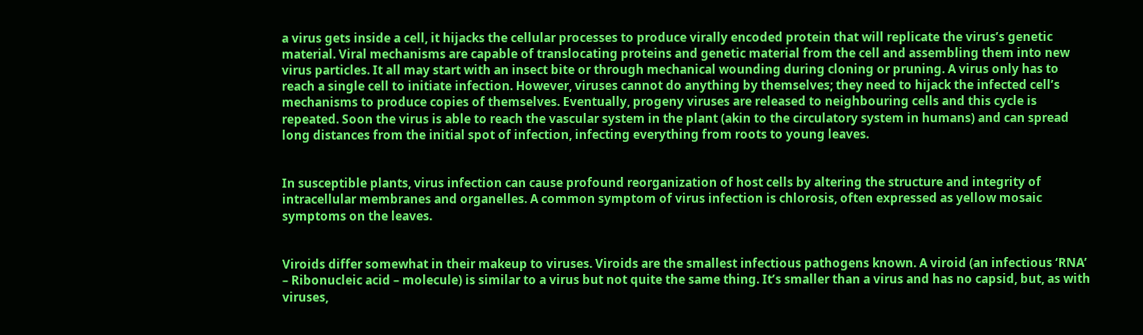a virus gets inside a cell, it hijacks the cellular processes to produce virally encoded protein that will replicate the virus’s genetic material. Viral mechanisms are capable of translocating proteins and genetic material from the cell and assembling them into new virus particles. It all may start with an insect bite or through mechanical wounding during cloning or pruning. A virus only has to reach a single cell to initiate infection. However, viruses cannot do anything by themselves; they need to hijack the infected cell’s mechanisms to produce copies of themselves. Eventually, progeny viruses are released to neighbouring cells and this cycle is repeated. Soon the virus is able to reach the vascular system in the plant (akin to the circulatory system in humans) and can spread long distances from the initial spot of infection, infecting everything from roots to young leaves.


In susceptible plants, virus infection can cause profound reorganization of host cells by altering the structure and integrity of intracellular membranes and organelles. A common symptom of virus infection is chlorosis, often expressed as yellow mosaic symptoms on the leaves.


Viroids differ somewhat in their makeup to viruses. Viroids are the smallest infectious pathogens known. A viroid (an infectious ‘RNA’ – Ribonucleic acid – molecule) is similar to a virus but not quite the same thing. It’s smaller than a virus and has no capsid, but, as with viruses,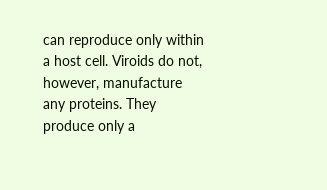can reproduce only within a host cell. Viroids do not, however, manufacture any proteins. They produce only a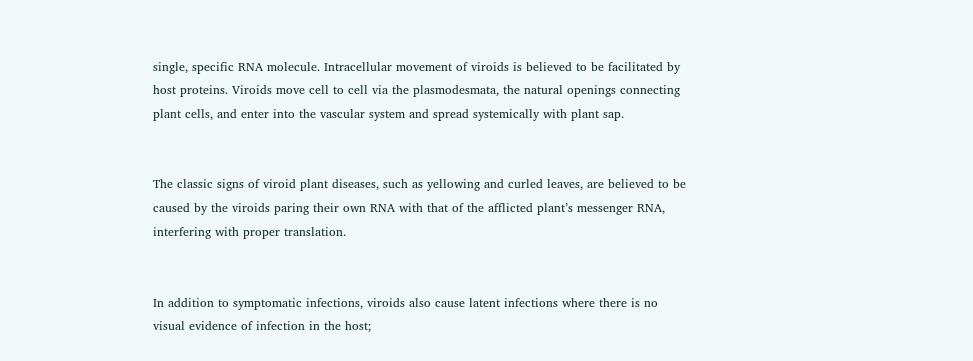single, specific RNA molecule. Intracellular movement of viroids is believed to be facilitated by host proteins. Viroids move cell to cell via the plasmodesmata, the natural openings connecting plant cells, and enter into the vascular system and spread systemically with plant sap.


The classic signs of viroid plant diseases, such as yellowing and curled leaves, are believed to be caused by the viroids paring their own RNA with that of the afflicted plant’s messenger RNA, interfering with proper translation.


In addition to symptomatic infections, viroids also cause latent infections where there is no visual evidence of infection in the host;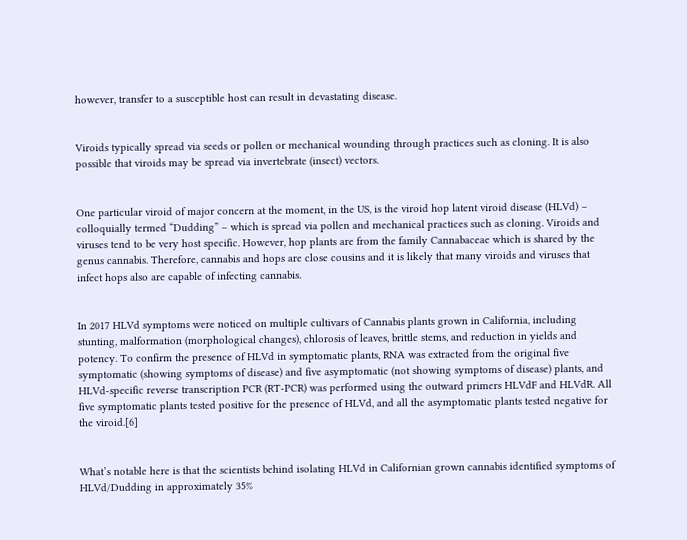however, transfer to a susceptible host can result in devastating disease.


Viroids typically spread via seeds or pollen or mechanical wounding through practices such as cloning. It is also possible that viroids may be spread via invertebrate (insect) vectors.


One particular viroid of major concern at the moment, in the US, is the viroid hop latent viroid disease (HLVd) – colloquially termed “Dudding” – which is spread via pollen and mechanical practices such as cloning. Viroids and viruses tend to be very host specific. However, hop plants are from the family Cannabaceae which is shared by the genus cannabis. Therefore, cannabis and hops are close cousins and it is likely that many viroids and viruses that infect hops also are capable of infecting cannabis.


In 2017 HLVd symptoms were noticed on multiple cultivars of Cannabis plants grown in California, including stunting, malformation (morphological changes), chlorosis of leaves, brittle stems, and reduction in yields and potency. To confirm the presence of HLVd in symptomatic plants, RNA was extracted from the original five symptomatic (showing symptoms of disease) and five asymptomatic (not showing symptoms of disease) plants, and HLVd-specific reverse transcription PCR (RT-PCR) was performed using the outward primers HLVdF and HLVdR. All five symptomatic plants tested positive for the presence of HLVd, and all the asymptomatic plants tested negative for the viroid.[6]


What’s notable here is that the scientists behind isolating HLVd in Californian grown cannabis identified symptoms of HLVd/Dudding in approximately 35%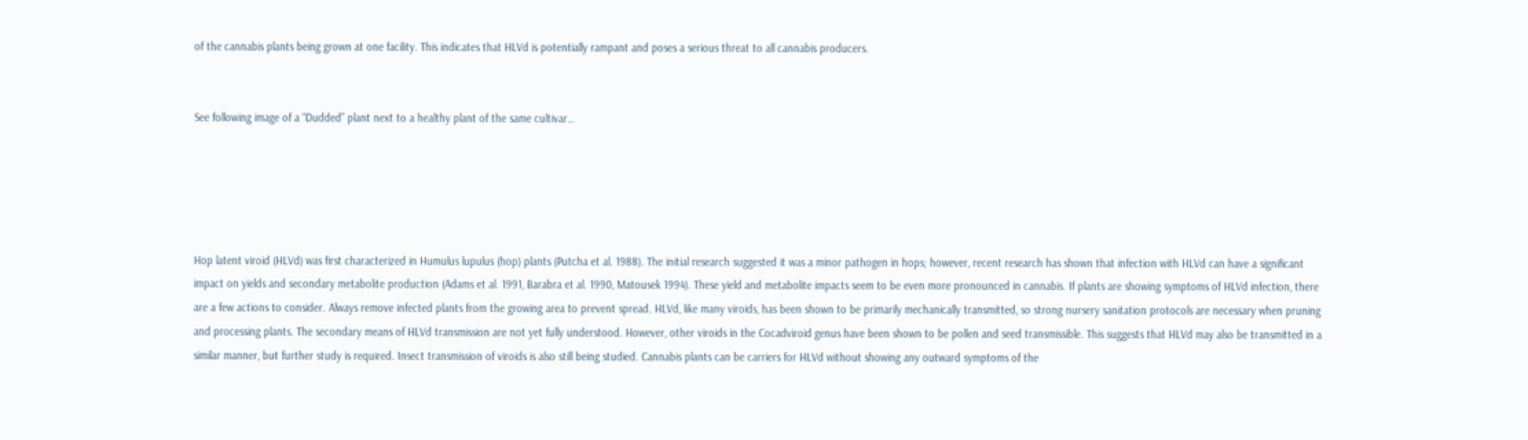of the cannabis plants being grown at one facility. This indicates that HLVd is potentially rampant and poses a serious threat to all cannabis producers.


See following image of a “Dudded” plant next to a healthy plant of the same cultivar…





Hop latent viroid (HLVd) was first characterized in Humulus lupulus (hop) plants (Putcha et al. 1988). The initial research suggested it was a minor pathogen in hops; however, recent research has shown that infection with HLVd can have a significant impact on yields and secondary metabolite production (Adams et al. 1991, Barabra et al. 1990, Matousek 1994). These yield and metabolite impacts seem to be even more pronounced in cannabis. If plants are showing symptoms of HLVd infection, there are a few actions to consider. Always remove infected plants from the growing area to prevent spread. HLVd, like many viroids, has been shown to be primarily mechanically transmitted, so strong nursery sanitation protocols are necessary when pruning and processing plants. The secondary means of HLVd transmission are not yet fully understood. However, other viroids in the Cocadviroid genus have been shown to be pollen and seed transmissible. This suggests that HLVd may also be transmitted in a similar manner, but further study is required. Insect transmission of viroids is also still being studied. Cannabis plants can be carriers for HLVd without showing any outward symptoms of the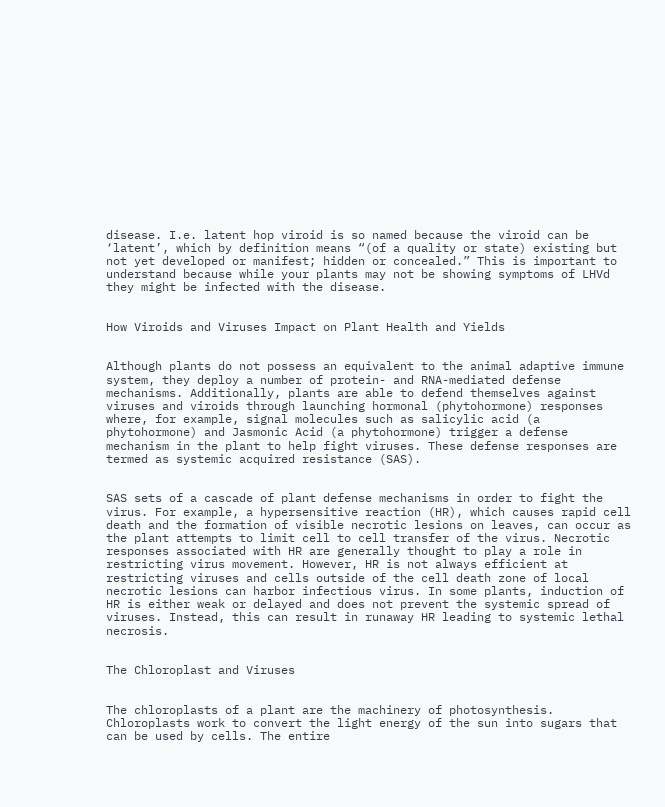disease. I.e. latent hop viroid is so named because the viroid can be ‘latent’, which by definition means “(of a quality or state) existing but not yet developed or manifest; hidden or concealed.” This is important to understand because while your plants may not be showing symptoms of LHVd they might be infected with the disease.


How Viroids and Viruses Impact on Plant Health and Yields


Although plants do not possess an equivalent to the animal adaptive immune system, they deploy a number of protein- and RNA-mediated defense mechanisms. Additionally, plants are able to defend themselves against viruses and viroids through launching hormonal (phytohormone) responses where, for example, signal molecules such as salicylic acid (a phytohormone) and Jasmonic Acid (a phytohormone) trigger a defense mechanism in the plant to help fight viruses. These defense responses are termed as systemic acquired resistance (SAS).


SAS sets of a cascade of plant defense mechanisms in order to fight the virus. For example, a hypersensitive reaction (HR), which causes rapid cell death and the formation of visible necrotic lesions on leaves, can occur as the plant attempts to limit cell to cell transfer of the virus. Necrotic responses associated with HR are generally thought to play a role in restricting virus movement. However, HR is not always efficient at restricting viruses and cells outside of the cell death zone of local necrotic lesions can harbor infectious virus. In some plants, induction of HR is either weak or delayed and does not prevent the systemic spread of viruses. Instead, this can result in runaway HR leading to systemic lethal necrosis.


The Chloroplast and Viruses


The chloroplasts of a plant are the machinery of photosynthesis.  Chloroplasts work to convert the light energy of the sun into sugars that can be used by cells. The entire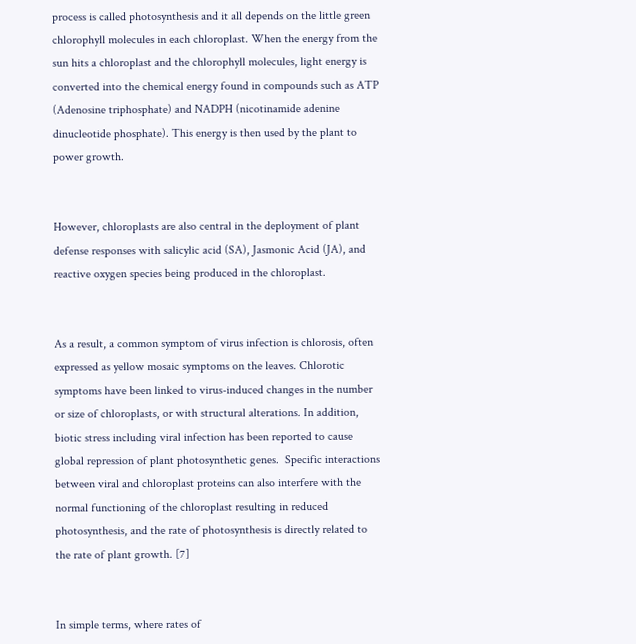process is called photosynthesis and it all depends on the little green chlorophyll molecules in each chloroplast. When the energy from the sun hits a chloroplast and the chlorophyll molecules, light energy is converted into the chemical energy found in compounds such as ATP (Adenosine triphosphate) and NADPH (nicotinamide adenine dinucleotide phosphate). This energy is then used by the plant to power growth.


However, chloroplasts are also central in the deployment of plant defense responses with salicylic acid (SA), Jasmonic Acid (JA), and reactive oxygen species being produced in the chloroplast.


As a result, a common symptom of virus infection is chlorosis, often expressed as yellow mosaic symptoms on the leaves. Chlorotic symptoms have been linked to virus-induced changes in the number or size of chloroplasts, or with structural alterations. In addition, biotic stress including viral infection has been reported to cause global repression of plant photosynthetic genes.  Specific interactions between viral and chloroplast proteins can also interfere with the normal functioning of the chloroplast resulting in reduced photosynthesis, and the rate of photosynthesis is directly related to the rate of plant growth. [7]


In simple terms, where rates of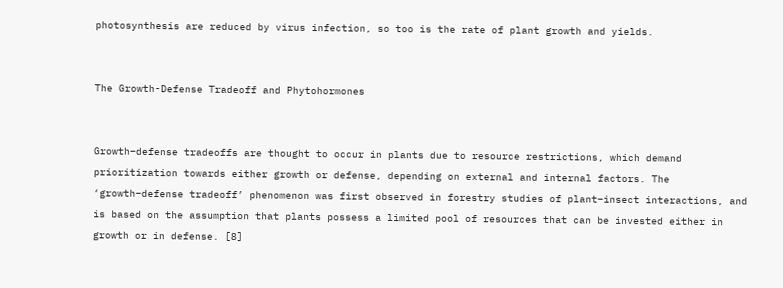photosynthesis are reduced by virus infection, so too is the rate of plant growth and yields.


The Growth-Defense Tradeoff and Phytohormones


Growth–defense tradeoffs are thought to occur in plants due to resource restrictions, which demand prioritization towards either growth or defense, depending on external and internal factors. The ‘growth–defense tradeoff’ phenomenon was first observed in forestry studies of plant–insect interactions, and is based on the assumption that plants possess a limited pool of resources that can be invested either in growth or in defense. [8]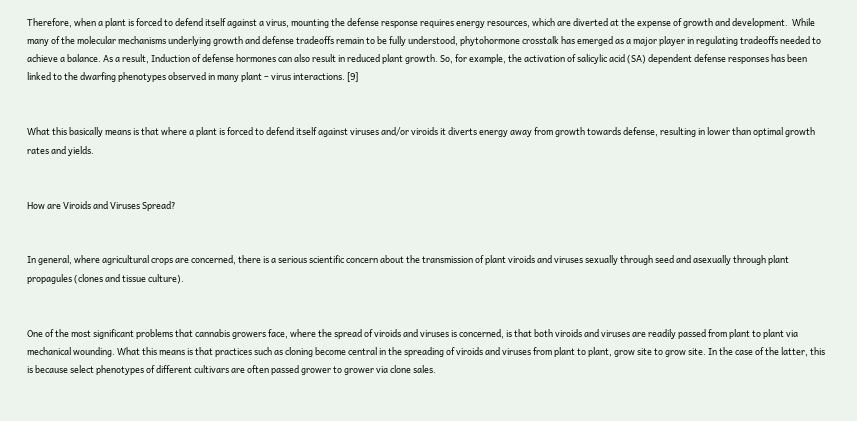Therefore, when a plant is forced to defend itself against a virus, mounting the defense response requires energy resources, which are diverted at the expense of growth and development.  While many of the molecular mechanisms underlying growth and defense tradeoffs remain to be fully understood, phytohormone crosstalk has emerged as a major player in regulating tradeoffs needed to achieve a balance. As a result, Induction of defense hormones can also result in reduced plant growth. So, for example, the activation of salicylic acid (SA) dependent defense responses has been linked to the dwarfing phenotypes observed in many plant – virus interactions. [9]


What this basically means is that where a plant is forced to defend itself against viruses and/or viroids it diverts energy away from growth towards defense, resulting in lower than optimal growth rates and yields.


How are Viroids and Viruses Spread?


In general, where agricultural crops are concerned, there is a serious scientific concern about the transmission of plant viroids and viruses sexually through seed and asexually through plant propagules (clones and tissue culture).


One of the most significant problems that cannabis growers face, where the spread of viroids and viruses is concerned, is that both viroids and viruses are readily passed from plant to plant via mechanical wounding. What this means is that practices such as cloning become central in the spreading of viroids and viruses from plant to plant, grow site to grow site. In the case of the latter, this is because select phenotypes of different cultivars are often passed grower to grower via clone sales.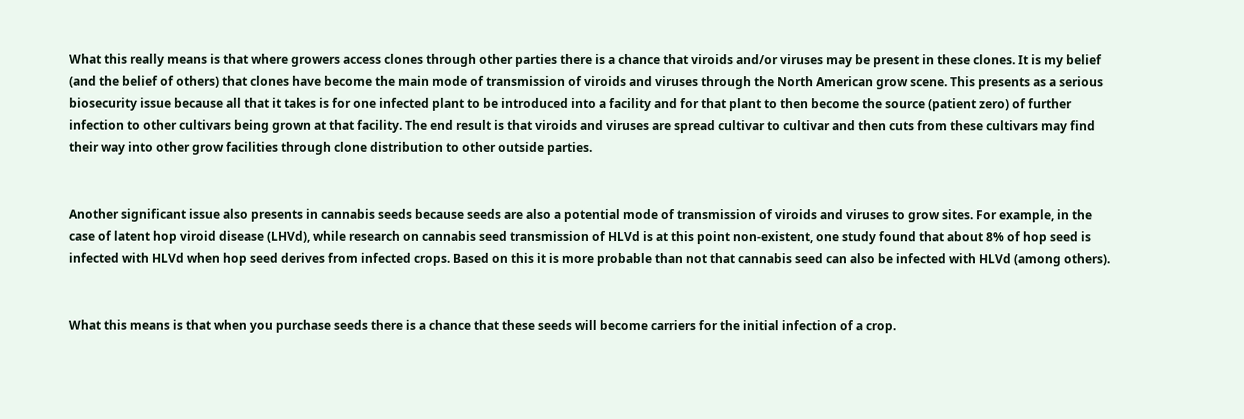What this really means is that where growers access clones through other parties there is a chance that viroids and/or viruses may be present in these clones. It is my belief (and the belief of others) that clones have become the main mode of transmission of viroids and viruses through the North American grow scene. This presents as a serious biosecurity issue because all that it takes is for one infected plant to be introduced into a facility and for that plant to then become the source (patient zero) of further infection to other cultivars being grown at that facility. The end result is that viroids and viruses are spread cultivar to cultivar and then cuts from these cultivars may find their way into other grow facilities through clone distribution to other outside parties.


Another significant issue also presents in cannabis seeds because seeds are also a potential mode of transmission of viroids and viruses to grow sites. For example, in the case of latent hop viroid disease (LHVd), while research on cannabis seed transmission of HLVd is at this point non-existent, one study found that about 8% of hop seed is infected with HLVd when hop seed derives from infected crops. Based on this it is more probable than not that cannabis seed can also be infected with HLVd (among others).


What this means is that when you purchase seeds there is a chance that these seeds will become carriers for the initial infection of a crop.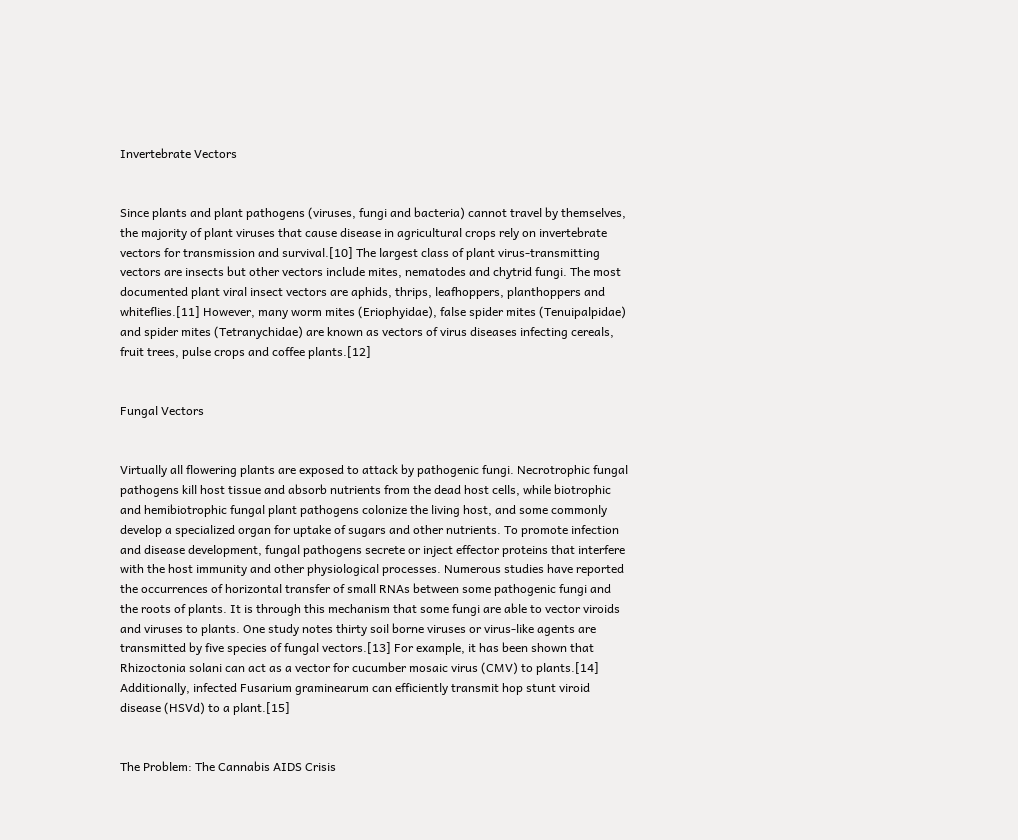Invertebrate Vectors


Since plants and plant pathogens (viruses, fungi and bacteria) cannot travel by themselves, the majority of plant viruses that cause disease in agricultural crops rely on invertebrate vectors for transmission and survival.[10] The largest class of plant virus-transmitting vectors are insects but other vectors include mites, nematodes and chytrid fungi. The most documented plant viral insect vectors are aphids, thrips, leafhoppers, planthoppers and whiteflies.[11] However, many worm mites (Eriophyidae), false spider mites (Tenuipalpidae) and spider mites (Tetranychidae) are known as vectors of virus diseases infecting cereals, fruit trees, pulse crops and coffee plants.[12]


Fungal Vectors


Virtually all flowering plants are exposed to attack by pathogenic fungi. Necrotrophic fungal pathogens kill host tissue and absorb nutrients from the dead host cells, while biotrophic and hemibiotrophic fungal plant pathogens colonize the living host, and some commonly develop a specialized organ for uptake of sugars and other nutrients. To promote infection and disease development, fungal pathogens secrete or inject effector proteins that interfere with the host immunity and other physiological processes. Numerous studies have reported the occurrences of horizontal transfer of small RNAs between some pathogenic fungi and the roots of plants. It is through this mechanism that some fungi are able to vector viroids and viruses to plants. One study notes thirty soil borne viruses or virus-like agents are transmitted by five species of fungal vectors.[13] For example, it has been shown that Rhizoctonia solani can act as a vector for cucumber mosaic virus (CMV) to plants.[14]  Additionally, infected Fusarium graminearum can efficiently transmit hop stunt viroid disease (HSVd) to a plant.[15]


The Problem: The Cannabis AIDS Crisis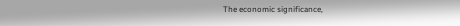The economic significance,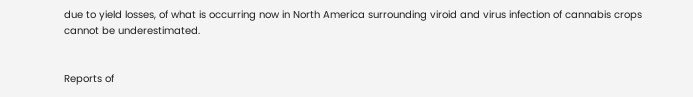due to yield losses, of what is occurring now in North America surrounding viroid and virus infection of cannabis crops cannot be underestimated.


Reports of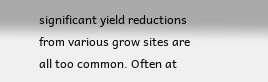significant yield reductions from various grow sites are all too common. Often at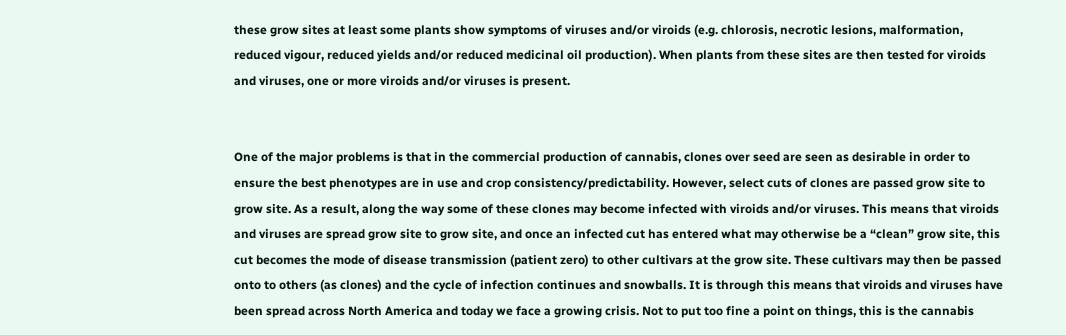these grow sites at least some plants show symptoms of viruses and/or viroids (e.g. chlorosis, necrotic lesions, malformation, reduced vigour, reduced yields and/or reduced medicinal oil production). When plants from these sites are then tested for viroids and viruses, one or more viroids and/or viruses is present.


One of the major problems is that in the commercial production of cannabis, clones over seed are seen as desirable in order to ensure the best phenotypes are in use and crop consistency/predictability. However, select cuts of clones are passed grow site to grow site. As a result, along the way some of these clones may become infected with viroids and/or viruses. This means that viroids and viruses are spread grow site to grow site, and once an infected cut has entered what may otherwise be a “clean” grow site, this cut becomes the mode of disease transmission (patient zero) to other cultivars at the grow site. These cultivars may then be passed onto to others (as clones) and the cycle of infection continues and snowballs. It is through this means that viroids and viruses have been spread across North America and today we face a growing crisis. Not to put too fine a point on things, this is the cannabis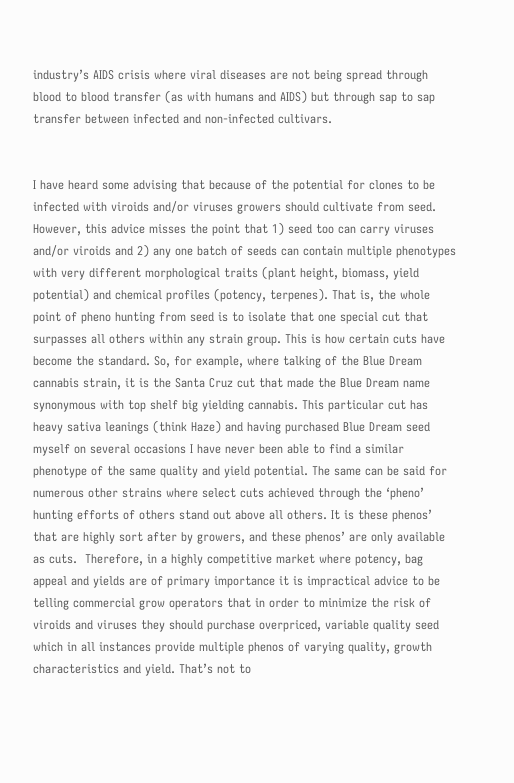industry’s AIDS crisis where viral diseases are not being spread through blood to blood transfer (as with humans and AIDS) but through sap to sap transfer between infected and non-infected cultivars.


I have heard some advising that because of the potential for clones to be infected with viroids and/or viruses growers should cultivate from seed. However, this advice misses the point that 1) seed too can carry viruses and/or viroids and 2) any one batch of seeds can contain multiple phenotypes with very different morphological traits (plant height, biomass, yield potential) and chemical profiles (potency, terpenes). That is, the whole point of pheno hunting from seed is to isolate that one special cut that surpasses all others within any strain group. This is how certain cuts have become the standard. So, for example, where talking of the Blue Dream cannabis strain, it is the Santa Cruz cut that made the Blue Dream name synonymous with top shelf big yielding cannabis. This particular cut has heavy sativa leanings (think Haze) and having purchased Blue Dream seed myself on several occasions I have never been able to find a similar phenotype of the same quality and yield potential. The same can be said for numerous other strains where select cuts achieved through the ‘pheno’ hunting efforts of others stand out above all others. It is these phenos’ that are highly sort after by growers, and these phenos’ are only available as cuts.  Therefore, in a highly competitive market where potency, bag appeal and yields are of primary importance it is impractical advice to be telling commercial grow operators that in order to minimize the risk of viroids and viruses they should purchase overpriced, variable quality seed which in all instances provide multiple phenos of varying quality, growth characteristics and yield. That’s not to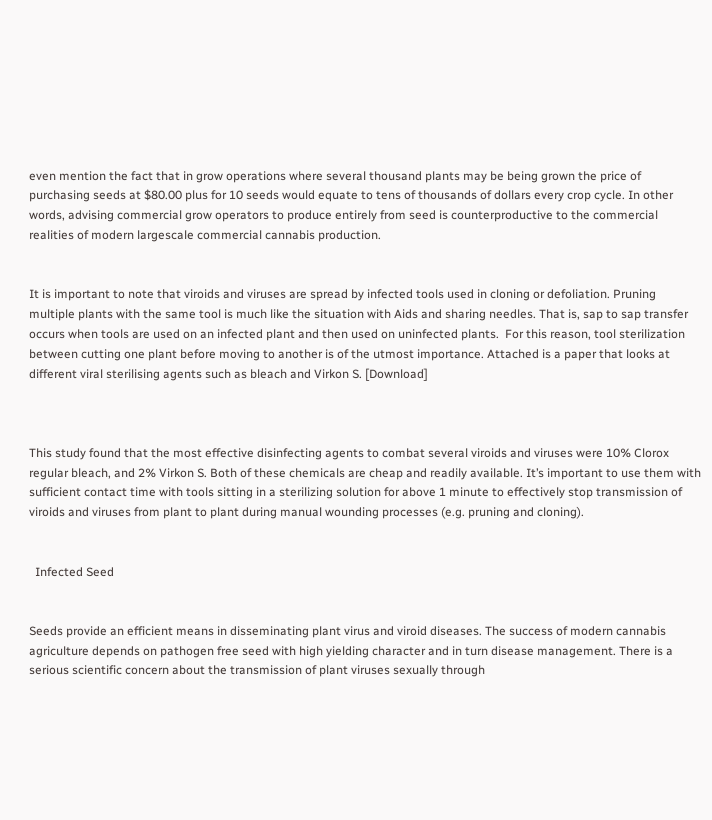even mention the fact that in grow operations where several thousand plants may be being grown the price of purchasing seeds at $80.00 plus for 10 seeds would equate to tens of thousands of dollars every crop cycle. In other words, advising commercial grow operators to produce entirely from seed is counterproductive to the commercial realities of modern largescale commercial cannabis production.


It is important to note that viroids and viruses are spread by infected tools used in cloning or defoliation. Pruning multiple plants with the same tool is much like the situation with Aids and sharing needles. That is, sap to sap transfer occurs when tools are used on an infected plant and then used on uninfected plants.  For this reason, tool sterilization between cutting one plant before moving to another is of the utmost importance. Attached is a paper that looks at different viral sterilising agents such as bleach and Virkon S. [Download]



This study found that the most effective disinfecting agents to combat several viroids and viruses were 10% Clorox regular bleach, and 2% Virkon S. Both of these chemicals are cheap and readily available. It’s important to use them with sufficient contact time with tools sitting in a sterilizing solution for above 1 minute to effectively stop transmission of viroids and viruses from plant to plant during manual wounding processes (e.g. pruning and cloning).


  Infected Seed


Seeds provide an efficient means in disseminating plant virus and viroid diseases. The success of modern cannabis agriculture depends on pathogen free seed with high yielding character and in turn disease management. There is a serious scientific concern about the transmission of plant viruses sexually through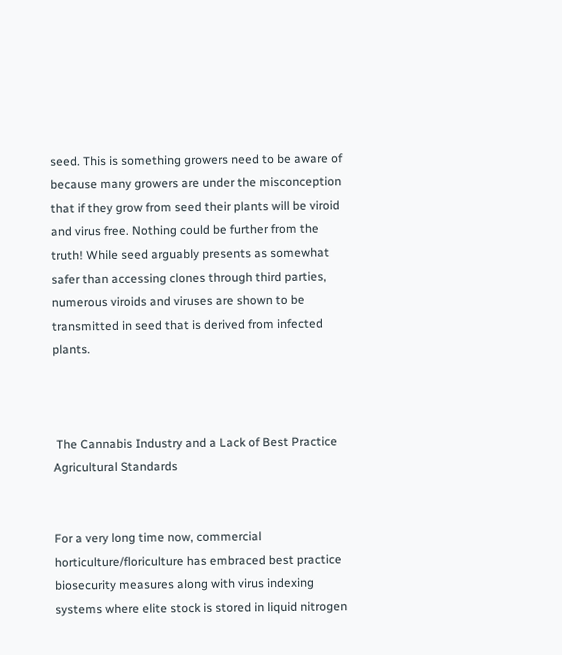seed. This is something growers need to be aware of because many growers are under the misconception that if they grow from seed their plants will be viroid and virus free. Nothing could be further from the truth! While seed arguably presents as somewhat safer than accessing clones through third parties, numerous viroids and viruses are shown to be transmitted in seed that is derived from infected plants.



 The Cannabis Industry and a Lack of Best Practice Agricultural Standards


For a very long time now, commercial horticulture/floriculture has embraced best practice biosecurity measures along with virus indexing systems where elite stock is stored in liquid nitrogen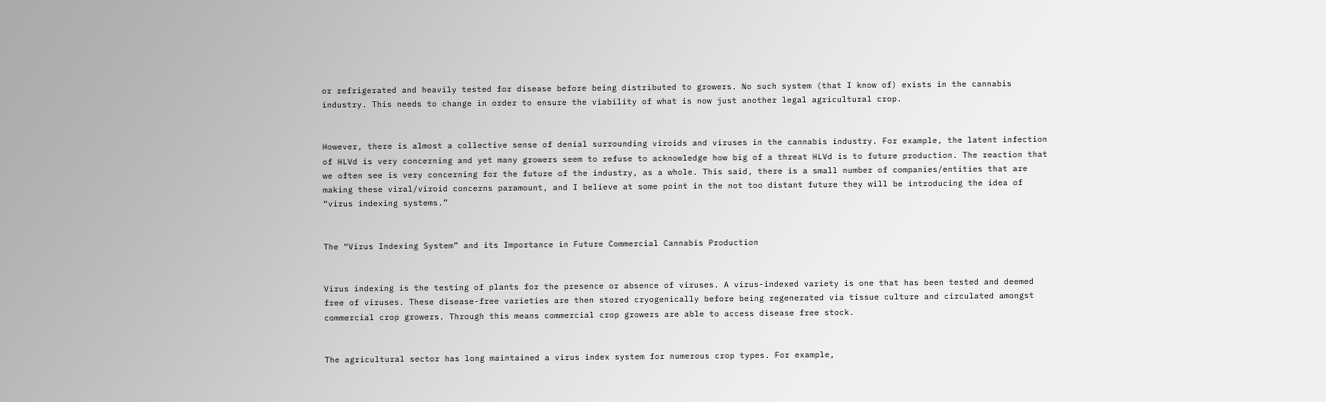or refrigerated and heavily tested for disease before being distributed to growers. No such system (that I know of) exists in the cannabis industry. This needs to change in order to ensure the viability of what is now just another legal agricultural crop.


However, there is almost a collective sense of denial surrounding viroids and viruses in the cannabis industry. For example, the latent infection of HLVd is very concerning and yet many growers seem to refuse to acknowledge how big of a threat HLVd is to future production. The reaction that we often see is very concerning for the future of the industry, as a whole. This said, there is a small number of companies/entities that are making these viral/viroid concerns paramount, and I believe at some point in the not too distant future they will be introducing the idea of “virus indexing systems.”


The “Virus Indexing System” and its Importance in Future Commercial Cannabis Production


Virus indexing is the testing of plants for the presence or absence of viruses. A virus-indexed variety is one that has been tested and deemed free of viruses. These disease-free varieties are then stored cryogenically before being regenerated via tissue culture and circulated amongst commercial crop growers. Through this means commercial crop growers are able to access disease free stock.


The agricultural sector has long maintained a virus index system for numerous crop types. For example,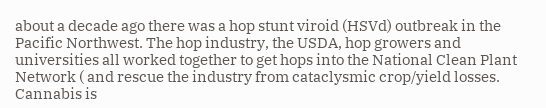about a decade ago there was a hop stunt viroid (HSVd) outbreak in the Pacific Northwest. The hop industry, the USDA, hop growers and universities all worked together to get hops into the National Clean Plant Network ( and rescue the industry from cataclysmic crop/yield losses. Cannabis is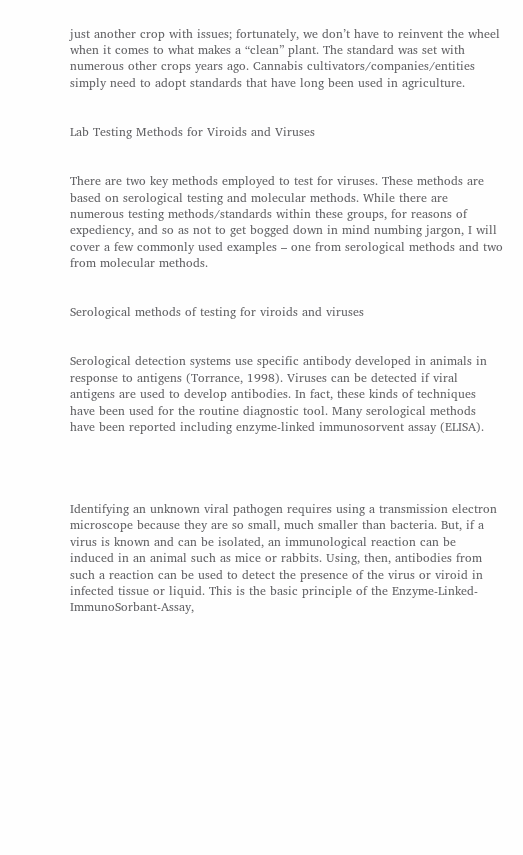just another crop with issues; fortunately, we don’t have to reinvent the wheel when it comes to what makes a “clean” plant. The standard was set with numerous other crops years ago. Cannabis cultivators/companies/entities simply need to adopt standards that have long been used in agriculture.


Lab Testing Methods for Viroids and Viruses


There are two key methods employed to test for viruses. These methods are based on serological testing and molecular methods. While there are numerous testing methods/standards within these groups, for reasons of expediency, and so as not to get bogged down in mind numbing jargon, I will cover a few commonly used examples – one from serological methods and two from molecular methods.


Serological methods of testing for viroids and viruses


Serological detection systems use specific antibody developed in animals in response to antigens (Torrance, 1998). Viruses can be detected if viral antigens are used to develop antibodies. In fact, these kinds of techniques have been used for the routine diagnostic tool. Many serological methods have been reported including enzyme-linked immunosorvent assay (ELISA).




Identifying an unknown viral pathogen requires using a transmission electron microscope because they are so small, much smaller than bacteria. But, if a virus is known and can be isolated, an immunological reaction can be induced in an animal such as mice or rabbits. Using, then, antibodies from such a reaction can be used to detect the presence of the virus or viroid in infected tissue or liquid. This is the basic principle of the Enzyme-Linked-ImmunoSorbant-Assay,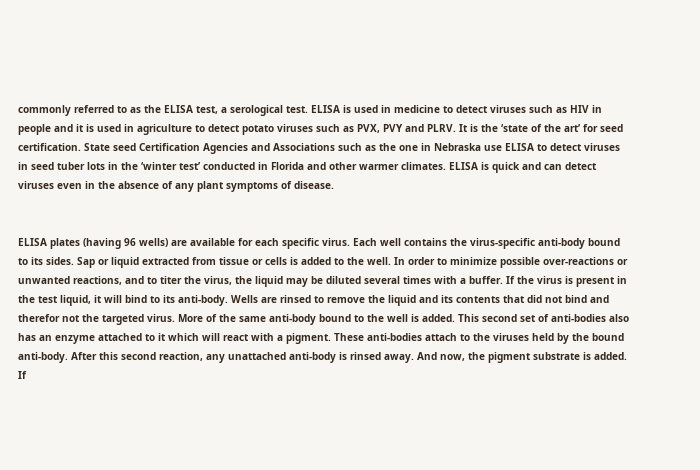commonly referred to as the ELISA test, a serological test. ELISA is used in medicine to detect viruses such as HIV in people and it is used in agriculture to detect potato viruses such as PVX, PVY and PLRV. It is the ‘state of the art’ for seed certification. State seed Certification Agencies and Associations such as the one in Nebraska use ELISA to detect viruses in seed tuber lots in the ‘winter test’ conducted in Florida and other warmer climates. ELISA is quick and can detect viruses even in the absence of any plant symptoms of disease.


ELISA plates (having 96 wells) are available for each specific virus. Each well contains the virus-specific anti-body bound to its sides. Sap or liquid extracted from tissue or cells is added to the well. In order to minimize possible over-reactions or unwanted reactions, and to titer the virus, the liquid may be diluted several times with a buffer. If the virus is present in the test liquid, it will bind to its anti-body. Wells are rinsed to remove the liquid and its contents that did not bind and therefor not the targeted virus. More of the same anti-body bound to the well is added. This second set of anti-bodies also has an enzyme attached to it which will react with a pigment. These anti-bodies attach to the viruses held by the bound anti-body. After this second reaction, any unattached anti-body is rinsed away. And now, the pigment substrate is added. If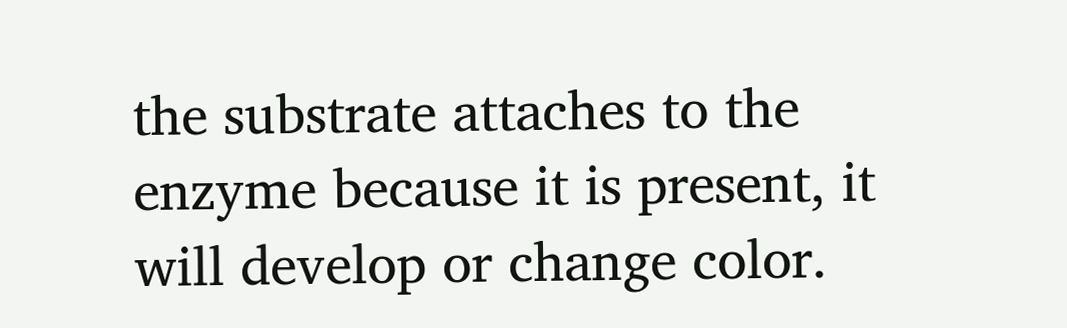the substrate attaches to the enzyme because it is present, it will develop or change color.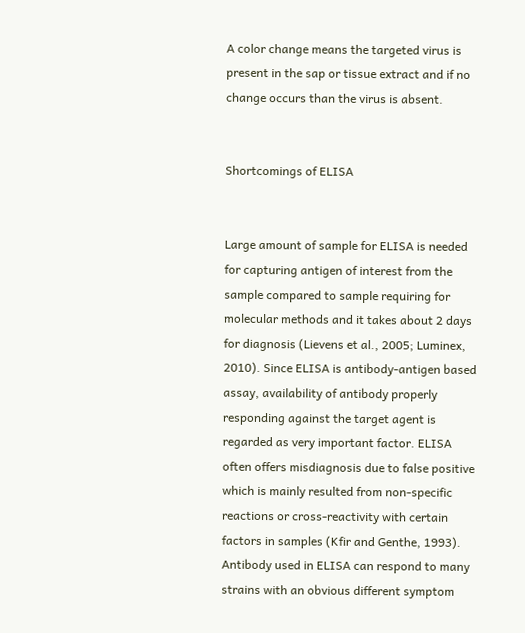A color change means the targeted virus is present in the sap or tissue extract and if no change occurs than the virus is absent.


Shortcomings of ELISA


Large amount of sample for ELISA is needed for capturing antigen of interest from the sample compared to sample requiring for molecular methods and it takes about 2 days for diagnosis (Lievens et al., 2005; Luminex, 2010). Since ELISA is antibody-antigen based assay, availability of antibody properly responding against the target agent is regarded as very important factor. ELISA often offers misdiagnosis due to false positive which is mainly resulted from non-specific reactions or cross-reactivity with certain factors in samples (Kfir and Genthe, 1993). Antibody used in ELISA can respond to many strains with an obvious different symptom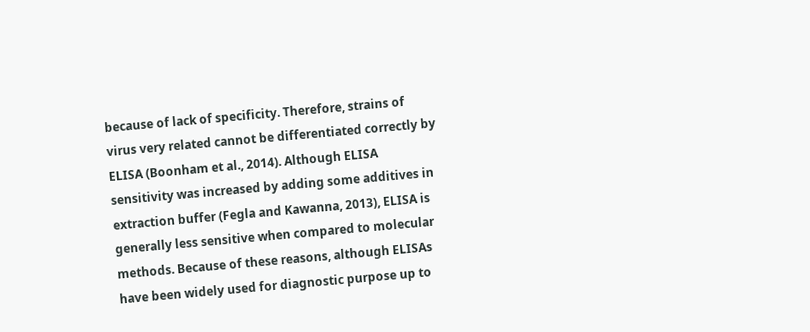because of lack of specificity. Therefore, strains of virus very related cannot be differentiated correctly by ELISA (Boonham et al., 2014). Although ELISA sensitivity was increased by adding some additives in extraction buffer (Fegla and Kawanna, 2013), ELISA is generally less sensitive when compared to molecular methods. Because of these reasons, although ELISAs have been widely used for diagnostic purpose up to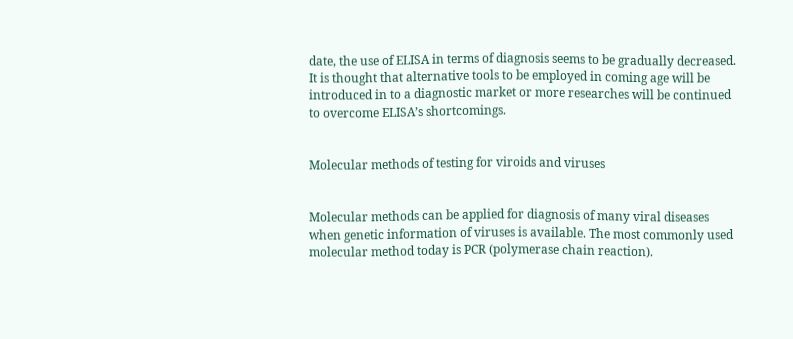date, the use of ELISA in terms of diagnosis seems to be gradually decreased. It is thought that alternative tools to be employed in coming age will be introduced in to a diagnostic market or more researches will be continued to overcome ELISA’s shortcomings.


Molecular methods of testing for viroids and viruses


Molecular methods can be applied for diagnosis of many viral diseases when genetic information of viruses is available. The most commonly used molecular method today is PCR (polymerase chain reaction).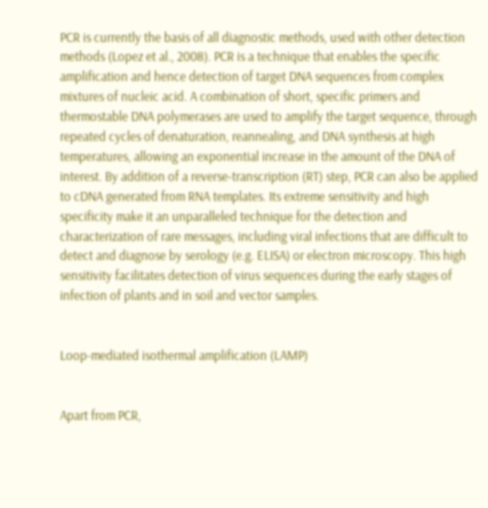PCR is currently the basis of all diagnostic methods, used with other detection methods (Lopez et al., 2008). PCR is a technique that enables the specific amplification and hence detection of target DNA sequences from complex mixtures of nucleic acid. A combination of short, specific primers and thermostable DNA polymerases are used to amplify the target sequence, through repeated cycles of denaturation, reannealing, and DNA synthesis at high temperatures, allowing an exponential increase in the amount of the DNA of interest. By addition of a reverse-transcription (RT) step, PCR can also be applied to cDNA generated from RNA templates. Its extreme sensitivity and high specificity make it an unparalleled technique for the detection and characterization of rare messages, including viral infections that are difficult to detect and diagnose by serology (e.g. ELISA) or electron microscopy. This high sensitivity facilitates detection of virus sequences during the early stages of infection of plants and in soil and vector samples.


Loop-mediated isothermal amplification (LAMP)


Apart from PCR,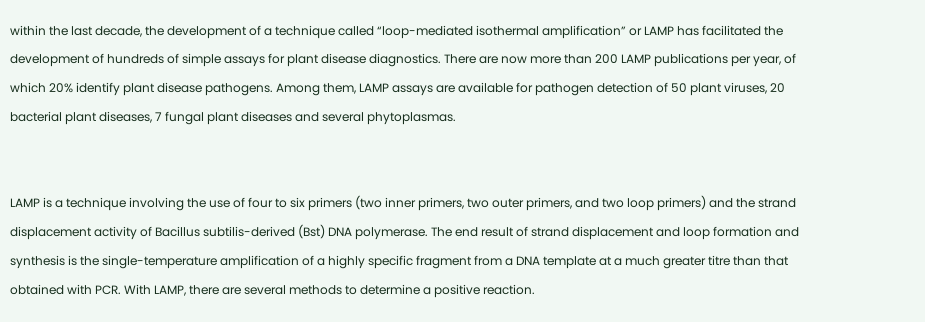within the last decade, the development of a technique called “loop-mediated isothermal amplification” or LAMP has facilitated the development of hundreds of simple assays for plant disease diagnostics. There are now more than 200 LAMP publications per year, of which 20% identify plant disease pathogens. Among them, LAMP assays are available for pathogen detection of 50 plant viruses, 20 bacterial plant diseases, 7 fungal plant diseases and several phytoplasmas.


LAMP is a technique involving the use of four to six primers (two inner primers, two outer primers, and two loop primers) and the strand displacement activity of Bacillus subtilis-derived (Bst) DNA polymerase. The end result of strand displacement and loop formation and synthesis is the single-temperature amplification of a highly specific fragment from a DNA template at a much greater titre than that obtained with PCR. With LAMP, there are several methods to determine a positive reaction.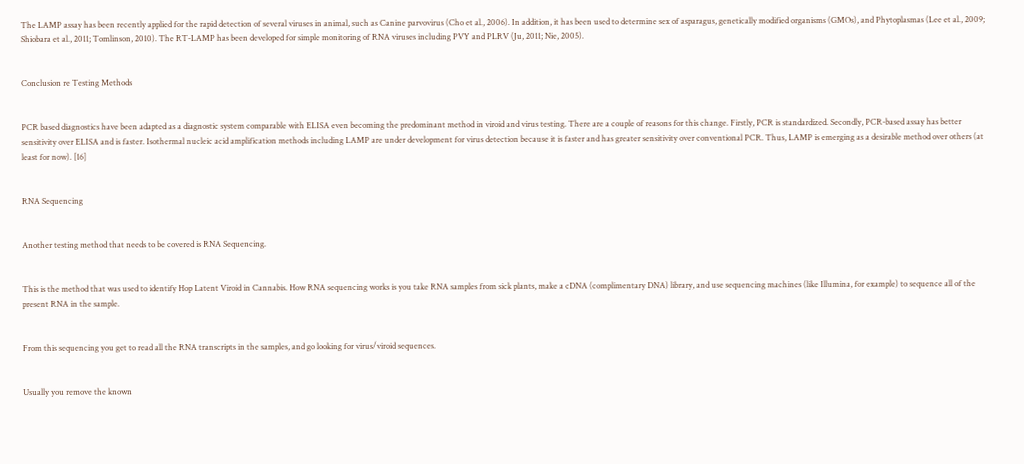The LAMP assay has been recently applied for the rapid detection of several viruses in animal, such as Canine parvovirus (Cho et al., 2006). In addition, it has been used to determine sex of asparagus, genetically modified organisms (GMOs), and Phytoplasmas (Lee et al., 2009; Shiobara et al., 2011; Tomlinson, 2010). The RT-LAMP has been developed for simple monitoring of RNA viruses including PVY and PLRV (Ju, 2011; Nie, 2005).


Conclusion re Testing Methods


PCR based diagnostics have been adapted as a diagnostic system comparable with ELISA even becoming the predominant method in viroid and virus testing. There are a couple of reasons for this change. Firstly, PCR is standardized. Secondly, PCR-based assay has better sensitivity over ELISA and is faster. Isothermal nucleic acid amplification methods including LAMP are under development for virus detection because it is faster and has greater sensitivity over conventional PCR. Thus, LAMP is emerging as a desirable method over others (at least for now). [16]


RNA Sequencing


Another testing method that needs to be covered is RNA Sequencing.


This is the method that was used to identify Hop Latent Viroid in Cannabis. How RNA sequencing works is you take RNA samples from sick plants, make a cDNA (complimentary DNA) library, and use sequencing machines (like Illumina, for example) to sequence all of the present RNA in the sample.


From this sequencing you get to read all the RNA transcripts in the samples, and go looking for virus/viroid sequences.


Usually you remove the known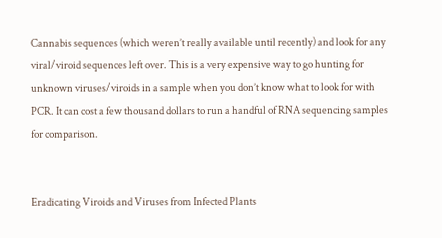Cannabis sequences (which weren’t really available until recently) and look for any viral/viroid sequences left over. This is a very expensive way to go hunting for unknown viruses/viroids in a sample when you don’t know what to look for with PCR. It can cost a few thousand dollars to run a handful of RNA sequencing samples for comparison.


Eradicating Viroids and Viruses from Infected Plants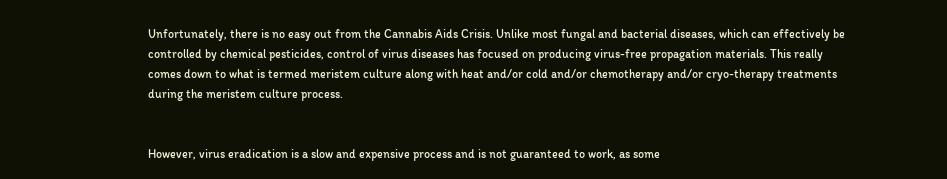Unfortunately, there is no easy out from the Cannabis Aids Crisis. Unlike most fungal and bacterial diseases, which can effectively be controlled by chemical pesticides, control of virus diseases has focused on producing virus-free propagation materials. This really comes down to what is termed meristem culture along with heat and/or cold and/or chemotherapy and/or cryo-therapy treatments during the meristem culture process.


However, virus eradication is a slow and expensive process and is not guaranteed to work, as some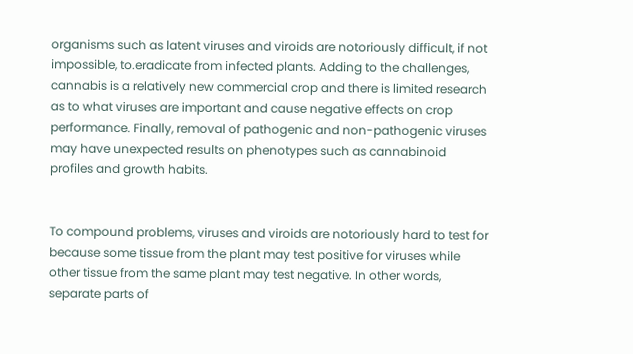organisms such as latent viruses and viroids are notoriously difficult, if not impossible, to.eradicate from infected plants. Adding to the challenges, cannabis is a relatively new commercial crop and there is limited research as to what viruses are important and cause negative effects on crop performance. Finally, removal of pathogenic and non-pathogenic viruses may have unexpected results on phenotypes such as cannabinoid profiles and growth habits.


To compound problems, viruses and viroids are notoriously hard to test for because some tissue from the plant may test positive for viruses while other tissue from the same plant may test negative. In other words, separate parts of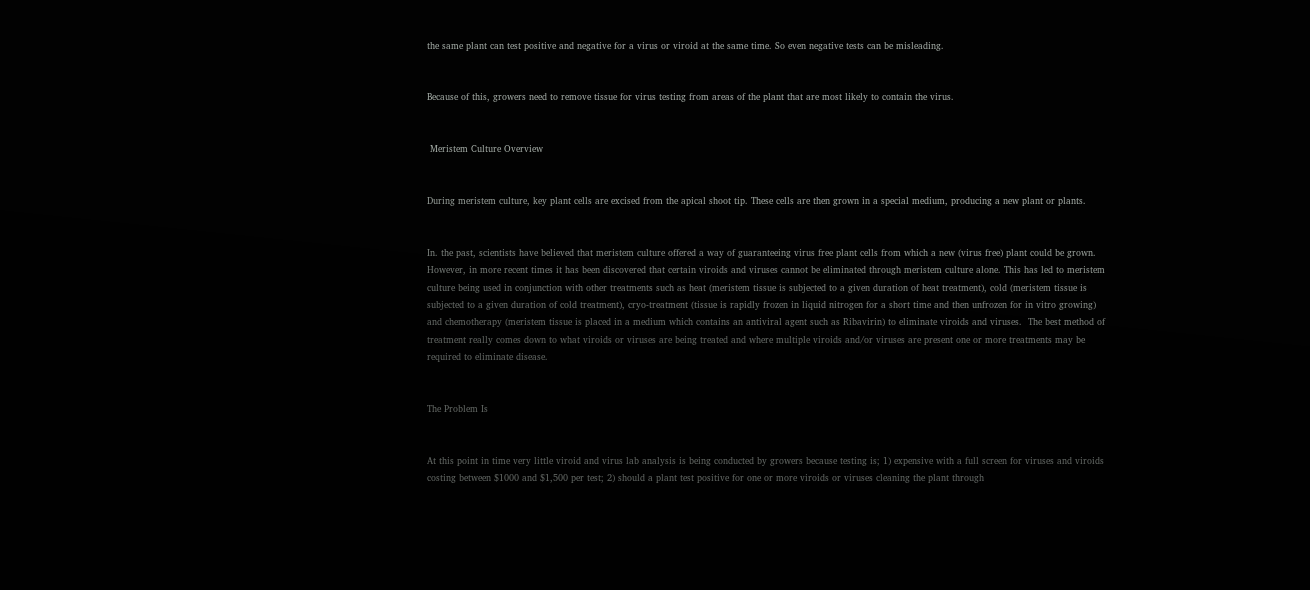the same plant can test positive and negative for a virus or viroid at the same time. So even negative tests can be misleading.


Because of this, growers need to remove tissue for virus testing from areas of the plant that are most likely to contain the virus.


 Meristem Culture Overview


During meristem culture, key plant cells are excised from the apical shoot tip. These cells are then grown in a special medium, producing a new plant or plants.


In. the past, scientists have believed that meristem culture offered a way of guaranteeing virus free plant cells from which a new (virus free) plant could be grown. However, in more recent times it has been discovered that certain viroids and viruses cannot be eliminated through meristem culture alone. This has led to meristem culture being used in conjunction with other treatments such as heat (meristem tissue is subjected to a given duration of heat treatment), cold (meristem tissue is subjected to a given duration of cold treatment), cryo-treatment (tissue is rapidly frozen in liquid nitrogen for a short time and then unfrozen for in vitro growing) and chemotherapy (meristem tissue is placed in a medium which contains an antiviral agent such as Ribavirin) to eliminate viroids and viruses.  The best method of treatment really comes down to what viroids or viruses are being treated and where multiple viroids and/or viruses are present one or more treatments may be required to eliminate disease.


The Problem Is


At this point in time very little viroid and virus lab analysis is being conducted by growers because testing is; 1) expensive with a full screen for viruses and viroids costing between $1000 and $1,500 per test; 2) should a plant test positive for one or more viroids or viruses cleaning the plant through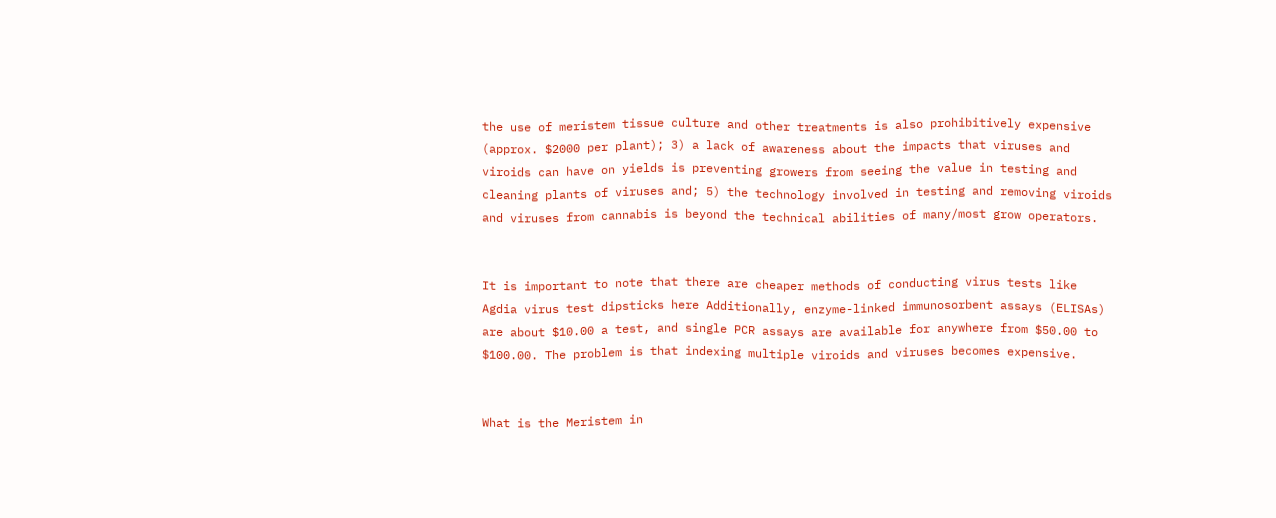the use of meristem tissue culture and other treatments is also prohibitively expensive (approx. $2000 per plant); 3) a lack of awareness about the impacts that viruses and viroids can have on yields is preventing growers from seeing the value in testing and cleaning plants of viruses and; 5) the technology involved in testing and removing viroids and viruses from cannabis is beyond the technical abilities of many/most grow operators.


It is important to note that there are cheaper methods of conducting virus tests like Agdia virus test dipsticks here Additionally, enzyme-linked immunosorbent assays (ELISAs) are about $10.00 a test, and single PCR assays are available for anywhere from $50.00 to $100.00. The problem is that indexing multiple viroids and viruses becomes expensive.


What is the Meristem in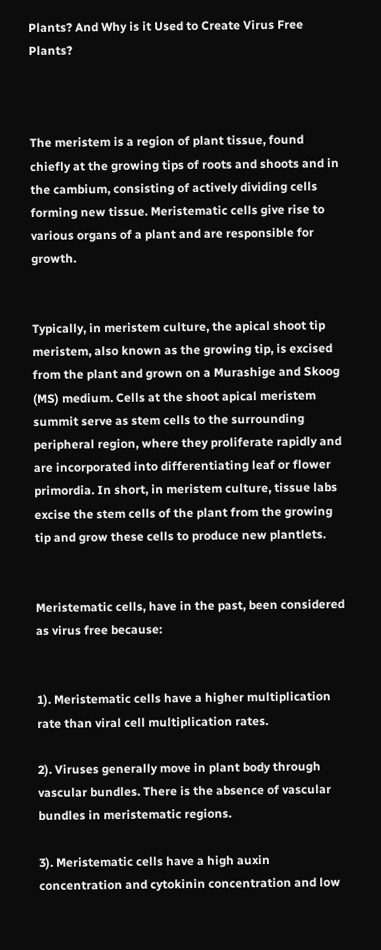Plants? And Why is it Used to Create Virus Free Plants?



The meristem is a region of plant tissue, found chiefly at the growing tips of roots and shoots and in the cambium, consisting of actively dividing cells forming new tissue. Meristematic cells give rise to various organs of a plant and are responsible for growth.


Typically, in meristem culture, the apical shoot tip meristem, also known as the growing tip, is excised from the plant and grown on a Murashige and Skoog (MS) medium. Cells at the shoot apical meristem summit serve as stem cells to the surrounding peripheral region, where they proliferate rapidly and are incorporated into differentiating leaf or flower primordia. In short, in meristem culture, tissue labs excise the stem cells of the plant from the growing tip and grow these cells to produce new plantlets.


Meristematic cells, have in the past, been considered as virus free because:


1). Meristematic cells have a higher multiplication rate than viral cell multiplication rates.

2). Viruses generally move in plant body through vascular bundles. There is the absence of vascular bundles in meristematic regions.

3). Meristematic cells have a high auxin concentration and cytokinin concentration and low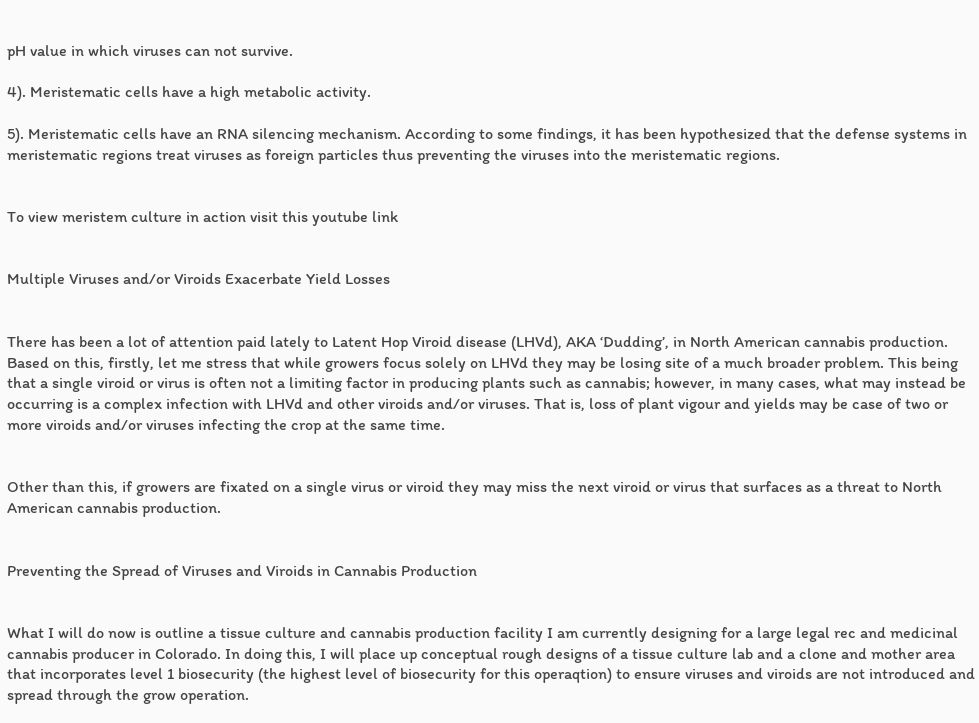pH value in which viruses can not survive.

4). Meristematic cells have a high metabolic activity.

5). Meristematic cells have an RNA silencing mechanism. According to some findings, it has been hypothesized that the defense systems in meristematic regions treat viruses as foreign particles thus preventing the viruses into the meristematic regions.


To view meristem culture in action visit this youtube link


Multiple Viruses and/or Viroids Exacerbate Yield Losses


There has been a lot of attention paid lately to Latent Hop Viroid disease (LHVd), AKA ‘Dudding’, in North American cannabis production. Based on this, firstly, let me stress that while growers focus solely on LHVd they may be losing site of a much broader problem. This being that a single viroid or virus is often not a limiting factor in producing plants such as cannabis; however, in many cases, what may instead be occurring is a complex infection with LHVd and other viroids and/or viruses. That is, loss of plant vigour and yields may be case of two or more viroids and/or viruses infecting the crop at the same time.


Other than this, if growers are fixated on a single virus or viroid they may miss the next viroid or virus that surfaces as a threat to North American cannabis production.


Preventing the Spread of Viruses and Viroids in Cannabis Production


What I will do now is outline a tissue culture and cannabis production facility I am currently designing for a large legal rec and medicinal cannabis producer in Colorado. In doing this, I will place up conceptual rough designs of a tissue culture lab and a clone and mother area that incorporates level 1 biosecurity (the highest level of biosecurity for this operaqtion) to ensure viruses and viroids are not introduced and spread through the grow operation.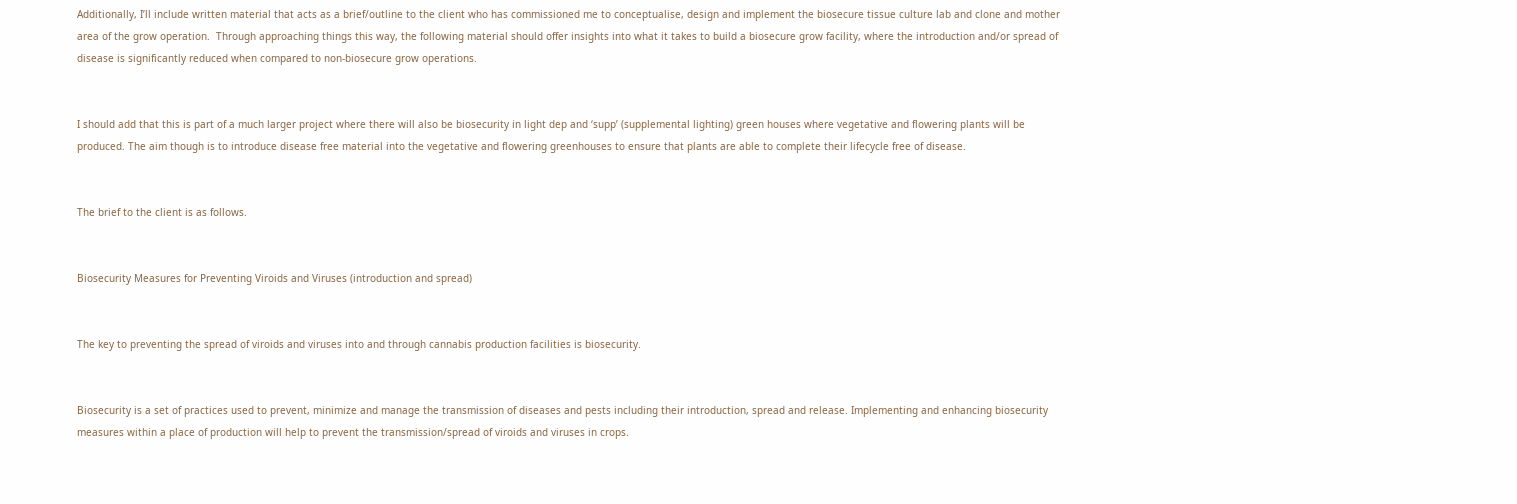Additionally, I’ll include written material that acts as a brief/outline to the client who has commissioned me to conceptualise, design and implement the biosecure tissue culture lab and clone and mother area of the grow operation.  Through approaching things this way, the following material should offer insights into what it takes to build a biosecure grow facility, where the introduction and/or spread of disease is significantly reduced when compared to non-biosecure grow operations.


I should add that this is part of a much larger project where there will also be biosecurity in light dep and ‘supp’ (supplemental lighting) green houses where vegetative and flowering plants will be produced. The aim though is to introduce disease free material into the vegetative and flowering greenhouses to ensure that plants are able to complete their lifecycle free of disease.


The brief to the client is as follows.


Biosecurity Measures for Preventing Viroids and Viruses (introduction and spread)


The key to preventing the spread of viroids and viruses into and through cannabis production facilities is biosecurity.


Biosecurity is a set of practices used to prevent, minimize and manage the transmission of diseases and pests including their introduction, spread and release. Implementing and enhancing biosecurity measures within a place of production will help to prevent the transmission/spread of viroids and viruses in crops.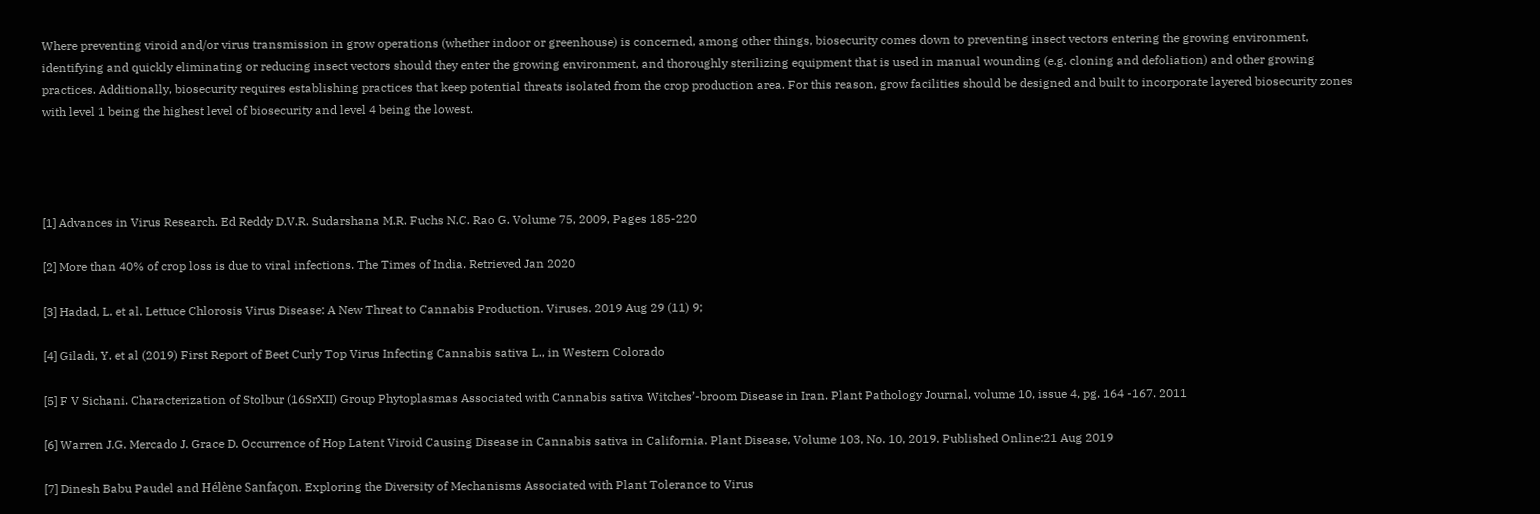Where preventing viroid and/or virus transmission in grow operations (whether indoor or greenhouse) is concerned, among other things, biosecurity comes down to preventing insect vectors entering the growing environment, identifying and quickly eliminating or reducing insect vectors should they enter the growing environment, and thoroughly sterilizing equipment that is used in manual wounding (e.g. cloning and defoliation) and other growing practices. Additionally, biosecurity requires establishing practices that keep potential threats isolated from the crop production area. For this reason, grow facilities should be designed and built to incorporate layered biosecurity zones with level 1 being the highest level of biosecurity and level 4 being the lowest.




[1] Advances in Virus Research. Ed Reddy D.V.R. Sudarshana M.R. Fuchs N.C. Rao G. Volume 75, 2009, Pages 185-220

[2] More than 40% of crop loss is due to viral infections. The Times of India. Retrieved Jan 2020

[3] Hadad, L. et al. Lettuce Chlorosis Virus Disease: A New Threat to Cannabis Production. Viruses. 2019 Aug 29 (11) 9;

[4] Giladi, Y. et al (2019) First Report of Beet Curly Top Virus Infecting Cannabis sativa L., in Western Colorado

[5] F V Sichani. Characterization of Stolbur (16SrXII) Group Phytoplasmas Associated with Cannabis sativa Witches’-broom Disease in Iran. Plant Pathology Journal, volume 10, issue 4, pg. 164 -167. 2011

[6] Warren J.G. Mercado J. Grace D. Occurrence of Hop Latent Viroid Causing Disease in Cannabis sativa in California. Plant Disease, Volume 103, No. 10, 2019. Published Online:21 Aug 2019

[7] Dinesh Babu Paudel and Hélène Sanfaçon. Exploring the Diversity of Mechanisms Associated with Plant Tolerance to Virus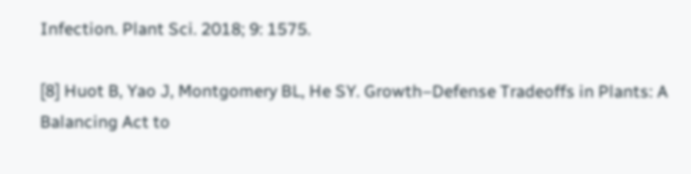Infection. Plant Sci. 2018; 9: 1575.

[8] Huot B, Yao J, Montgomery BL, He SY. Growth–Defense Tradeoffs in Plants: A Balancing Act to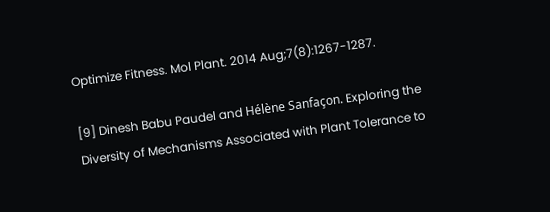Optimize Fitness. Mol Plant. 2014 Aug;7(8):1267-1287.

[9] Dinesh Babu Paudel and Hélène Sanfaçon. Exploring the Diversity of Mechanisms Associated with Plant Tolerance to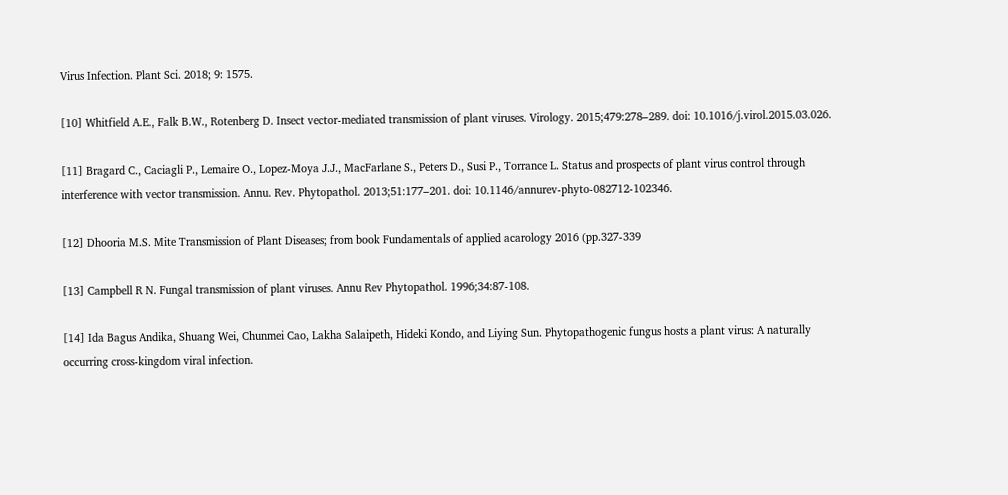Virus Infection. Plant Sci. 2018; 9: 1575.

[10] Whitfield A.E., Falk B.W., Rotenberg D. Insect vector-mediated transmission of plant viruses. Virology. 2015;479:278–289. doi: 10.1016/j.virol.2015.03.026.

[11] Bragard C., Caciagli P., Lemaire O., Lopez-Moya J.J., MacFarlane S., Peters D., Susi P., Torrance L. Status and prospects of plant virus control through interference with vector transmission. Annu. Rev. Phytopathol. 2013;51:177–201. doi: 10.1146/annurev-phyto-082712-102346.

[12] Dhooria M.S. Mite Transmission of Plant Diseases; from book Fundamentals of applied acarology 2016 (pp.327-339

[13] Campbell R N. Fungal transmission of plant viruses. Annu Rev Phytopathol. 1996;34:87-108.

[14] Ida Bagus Andika, Shuang Wei, Chunmei Cao, Lakha Salaipeth, Hideki Kondo, and Liying Sun. Phytopathogenic fungus hosts a plant virus: A naturally occurring cross-kingdom viral infection.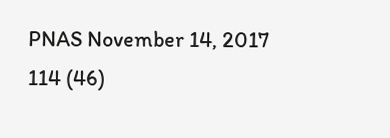PNAS November 14, 2017 114 (46)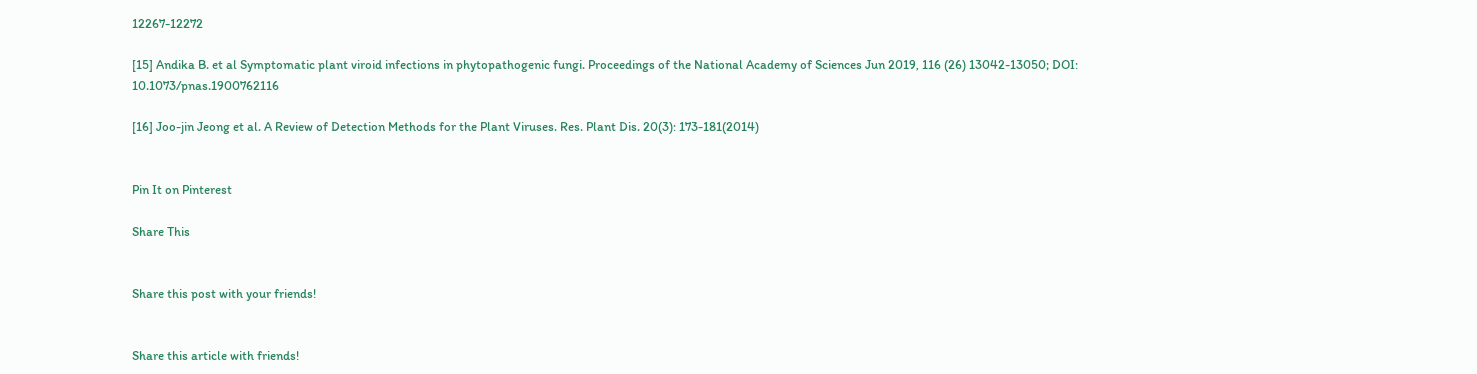12267-12272

[15] Andika B. et al Symptomatic plant viroid infections in phytopathogenic fungi. Proceedings of the National Academy of Sciences Jun 2019, 116 (26) 13042-13050; DOI: 10.1073/pnas.1900762116

[16] Joo-jin Jeong et al. A Review of Detection Methods for the Plant Viruses. Res. Plant Dis. 20(3): 173-181(2014)


Pin It on Pinterest

Share This


Share this post with your friends!


Share this article with friends!